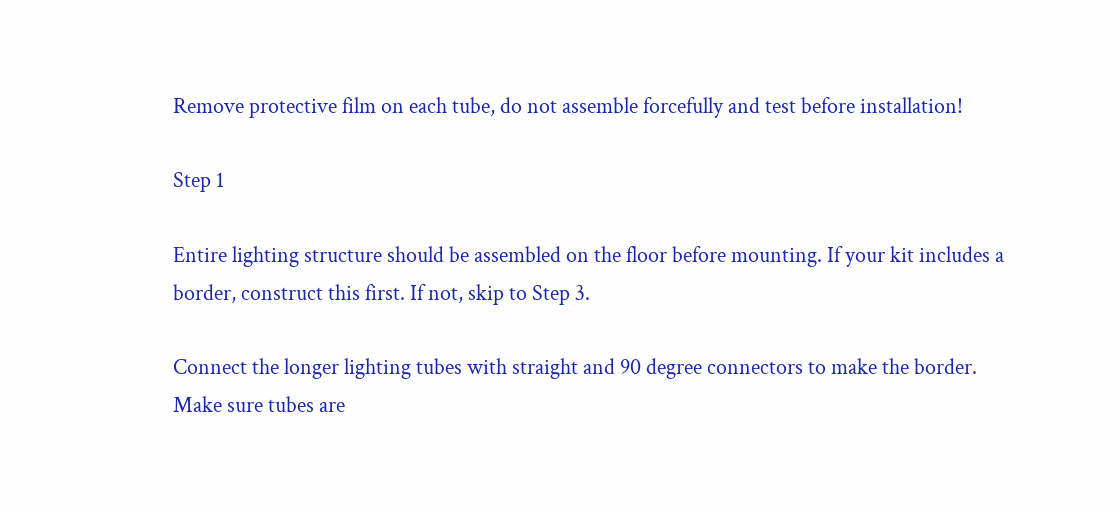Remove protective film on each tube, do not assemble forcefully and test before installation!

Step 1

Entire lighting structure should be assembled on the floor before mounting. If your kit includes a border, construct this first. If not, skip to Step 3.

Connect the longer lighting tubes with straight and 90 degree connectors to make the border. Make sure tubes are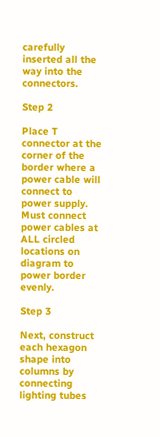carefully inserted all the way into the connectors.

Step 2

Place T connector at the corner of the border where a power cable will connect to power supply. Must connect power cables at ALL circled locations on diagram to power border evenly.

Step 3

Next, construct each hexagon shape into columns by connecting lighting tubes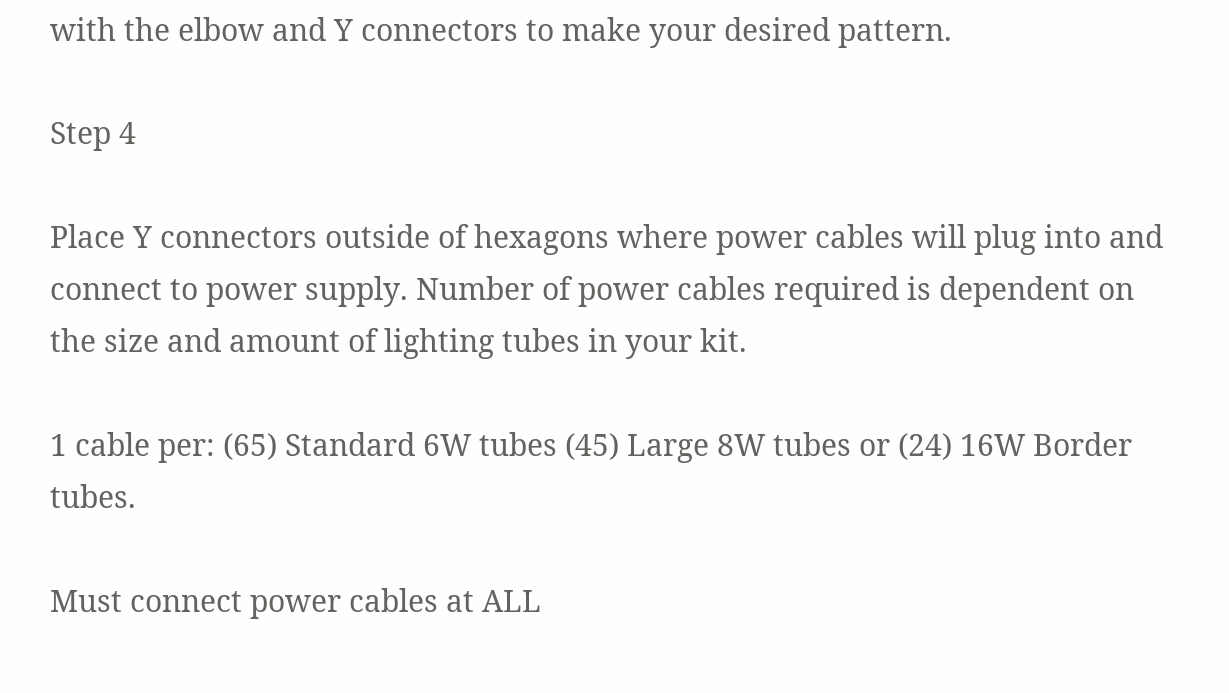with the elbow and Y connectors to make your desired pattern.

Step 4

Place Y connectors outside of hexagons where power cables will plug into and connect to power supply. Number of power cables required is dependent on the size and amount of lighting tubes in your kit.

1 cable per: (65) Standard 6W tubes (45) Large 8W tubes or (24) 16W Border tubes.

Must connect power cables at ALL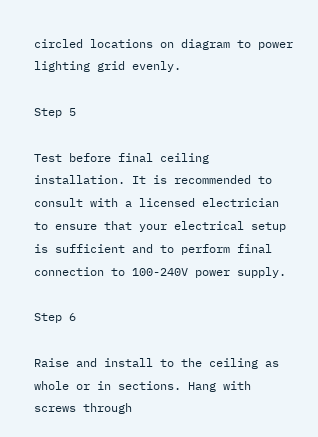circled locations on diagram to power lighting grid evenly.

Step 5

Test before final ceiling installation. It is recommended to consult with a licensed electrician to ensure that your electrical setup is sufficient and to perform final connection to 100-240V power supply.

Step 6

Raise and install to the ceiling as whole or in sections. Hang with screws through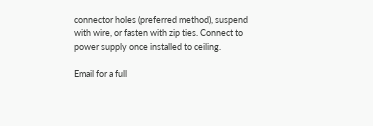connector holes (preferred method), suspend with wire, or fasten with zip ties. Connect to power supply once installed to ceiling.

Email for a full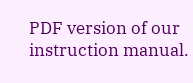PDF version of our instruction manual.